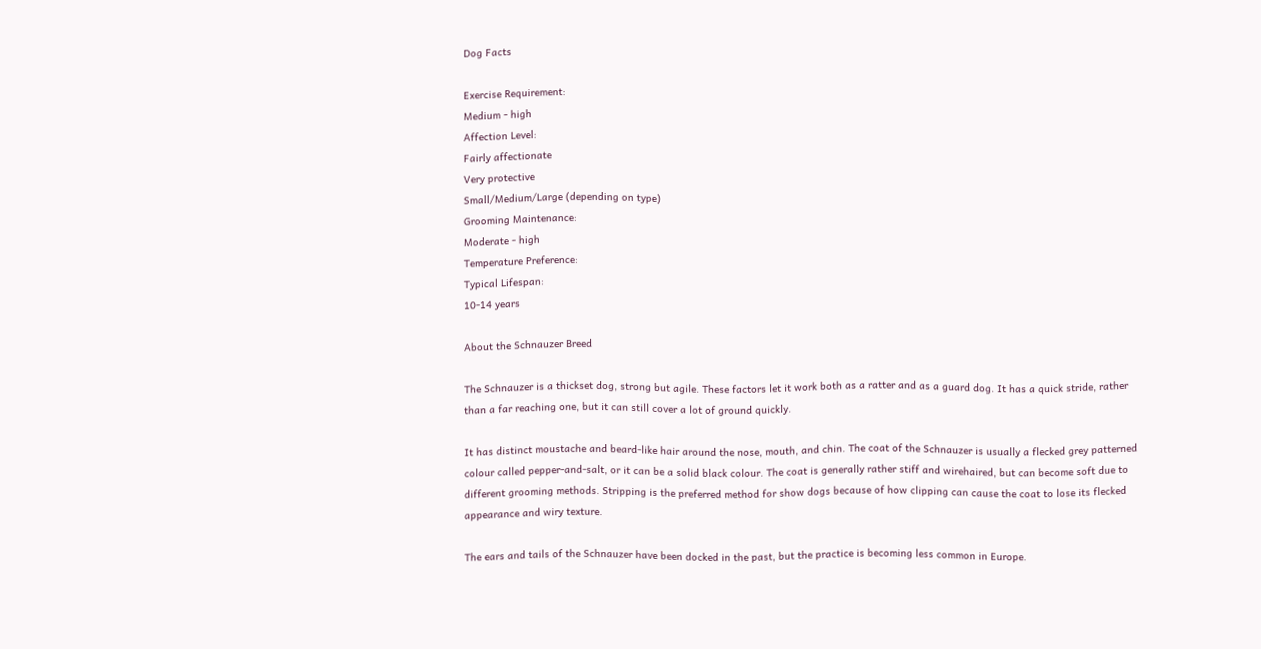Dog Facts

Exercise Requirement:
Medium - high
Affection Level:
Fairly affectionate
Very protective
Small/Medium/Large (depending on type)
Grooming Maintenance:
Moderate - high
Temperature Preference:
Typical Lifespan:
10-14 years

About the Schnauzer Breed

The Schnauzer is a thickset dog, strong but agile. These factors let it work both as a ratter and as a guard dog. It has a quick stride, rather than a far reaching one, but it can still cover a lot of ground quickly.

It has distinct moustache and beard-like hair around the nose, mouth, and chin. The coat of the Schnauzer is usually a flecked grey patterned colour called pepper-and-salt, or it can be a solid black colour. The coat is generally rather stiff and wirehaired, but can become soft due to different grooming methods. Stripping is the preferred method for show dogs because of how clipping can cause the coat to lose its flecked appearance and wiry texture.

The ears and tails of the Schnauzer have been docked in the past, but the practice is becoming less common in Europe.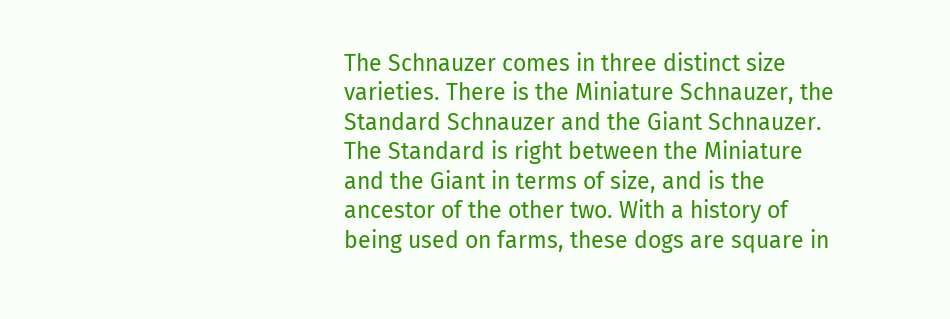The Schnauzer comes in three distinct size varieties. There is the Miniature Schnauzer, the Standard Schnauzer and the Giant Schnauzer. The Standard is right between the Miniature and the Giant in terms of size, and is the ancestor of the other two. With a history of being used on farms, these dogs are square in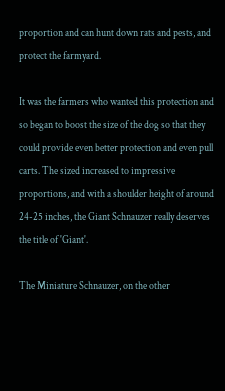proportion and can hunt down rats and pests, and protect the farmyard.

It was the farmers who wanted this protection and so began to boost the size of the dog so that they could provide even better protection and even pull carts. The sized increased to impressive proportions, and with a shoulder height of around 24-25 inches, the Giant Schnauzer really deserves the title of 'Giant'.

The Miniature Schnauzer, on the other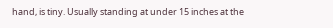hand, is tiny. Usually standing at under 15 inches at the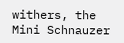withers, the Mini Schnauzer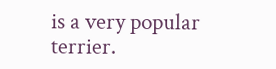is a very popular terrier.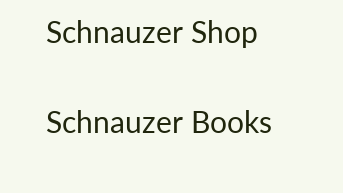Schnauzer Shop

Schnauzer Books